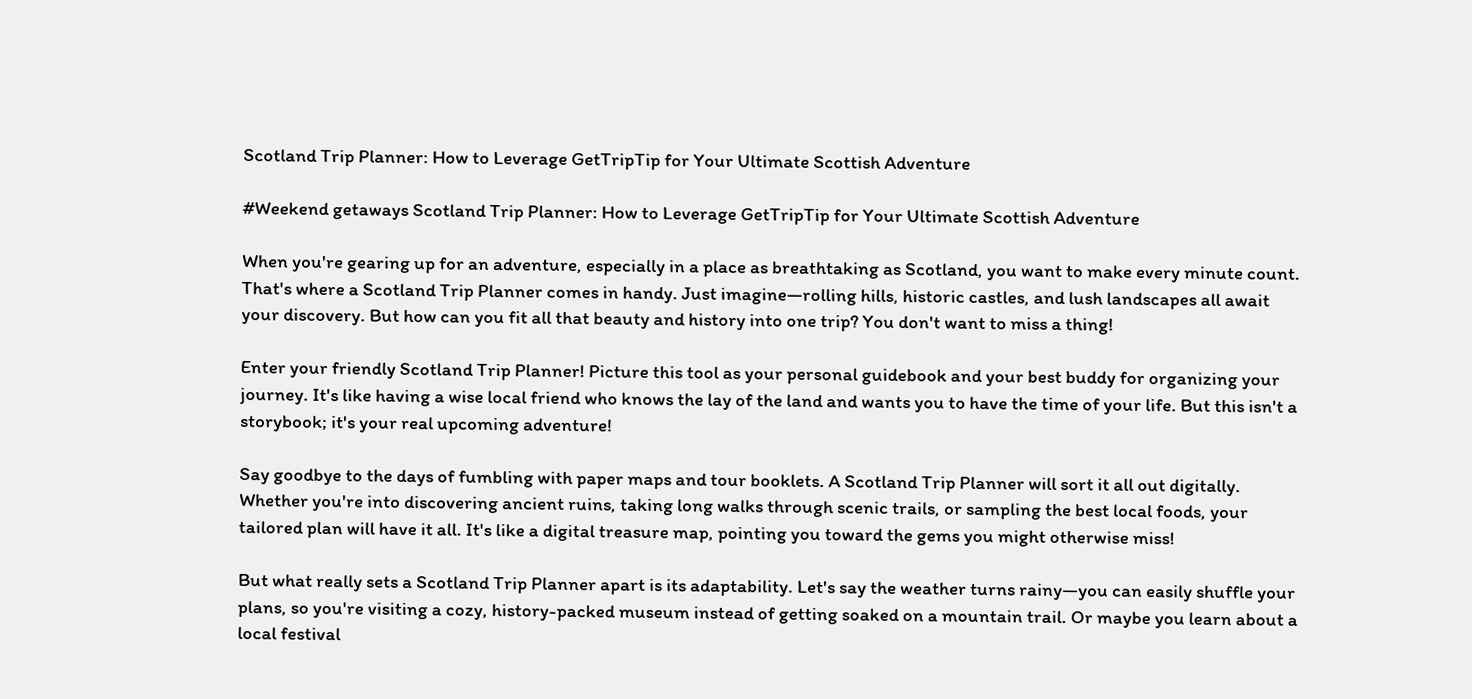Scotland Trip Planner: How to Leverage GetTripTip for Your Ultimate Scottish Adventure

#Weekend getaways Scotland Trip Planner: How to Leverage GetTripTip for Your Ultimate Scottish Adventure

When you're gearing up for an adventure, especially in a place as breathtaking as Scotland, you want to make every minute count. That's where a Scotland Trip Planner comes in handy. Just imagine—rolling hills, historic castles, and lush landscapes all await your discovery. But how can you fit all that beauty and history into one trip? You don't want to miss a thing!

Enter your friendly Scotland Trip Planner! Picture this tool as your personal guidebook and your best buddy for organizing your journey. It's like having a wise local friend who knows the lay of the land and wants you to have the time of your life. But this isn't a storybook; it's your real upcoming adventure!

Say goodbye to the days of fumbling with paper maps and tour booklets. A Scotland Trip Planner will sort it all out digitally. Whether you're into discovering ancient ruins, taking long walks through scenic trails, or sampling the best local foods, your tailored plan will have it all. It's like a digital treasure map, pointing you toward the gems you might otherwise miss!

But what really sets a Scotland Trip Planner apart is its adaptability. Let's say the weather turns rainy—you can easily shuffle your plans, so you're visiting a cozy, history-packed museum instead of getting soaked on a mountain trail. Or maybe you learn about a local festival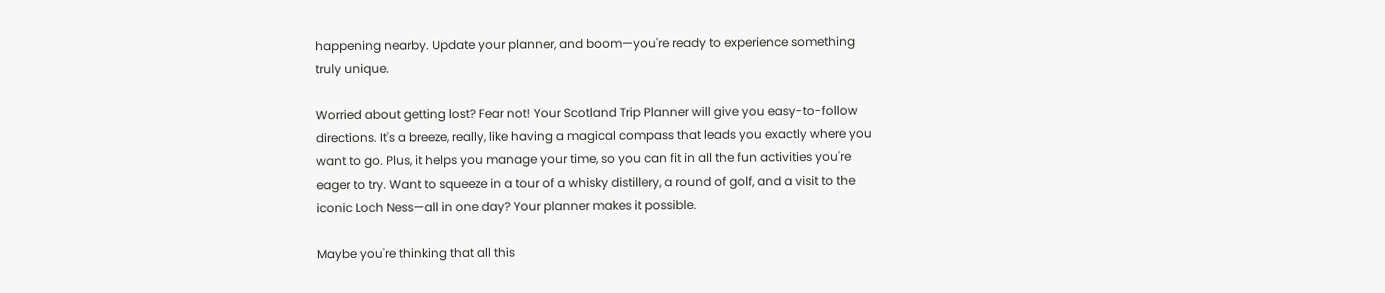happening nearby. Update your planner, and boom—you're ready to experience something truly unique.

Worried about getting lost? Fear not! Your Scotland Trip Planner will give you easy-to-follow directions. It's a breeze, really, like having a magical compass that leads you exactly where you want to go. Plus, it helps you manage your time, so you can fit in all the fun activities you're eager to try. Want to squeeze in a tour of a whisky distillery, a round of golf, and a visit to the iconic Loch Ness—all in one day? Your planner makes it possible.

Maybe you're thinking that all this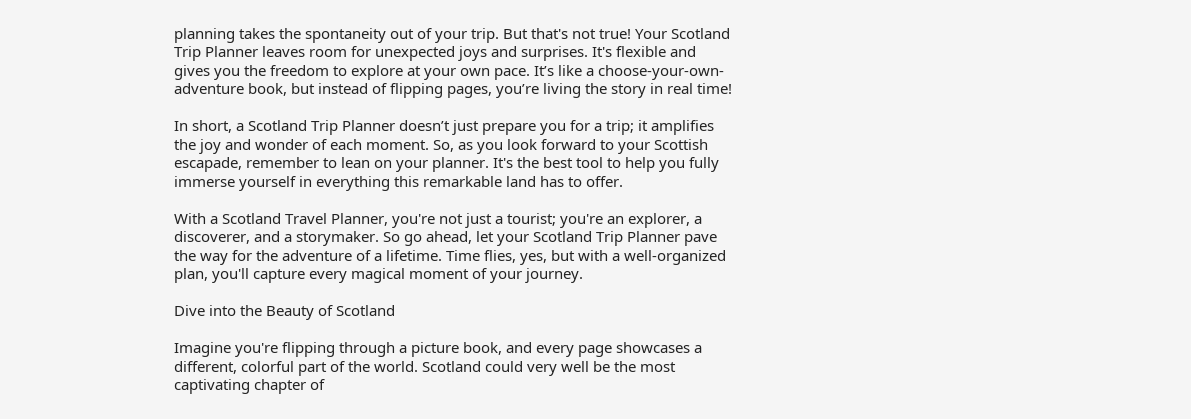planning takes the spontaneity out of your trip. But that's not true! Your Scotland Trip Planner leaves room for unexpected joys and surprises. It's flexible and gives you the freedom to explore at your own pace. It’s like a choose-your-own-adventure book, but instead of flipping pages, you’re living the story in real time!

In short, a Scotland Trip Planner doesn’t just prepare you for a trip; it amplifies the joy and wonder of each moment. So, as you look forward to your Scottish escapade, remember to lean on your planner. It's the best tool to help you fully immerse yourself in everything this remarkable land has to offer.

With a Scotland Travel Planner, you're not just a tourist; you're an explorer, a discoverer, and a storymaker. So go ahead, let your Scotland Trip Planner pave the way for the adventure of a lifetime. Time flies, yes, but with a well-organized plan, you'll capture every magical moment of your journey.

Dive into the Beauty of Scotland

Imagine you're flipping through a picture book, and every page showcases a different, colorful part of the world. Scotland could very well be the most captivating chapter of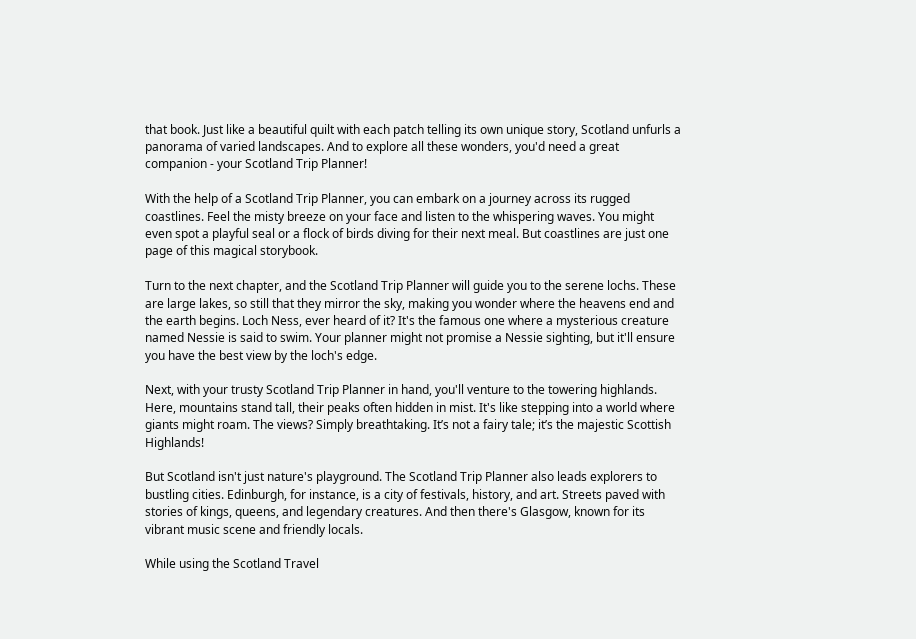that book. Just like a beautiful quilt with each patch telling its own unique story, Scotland unfurls a panorama of varied landscapes. And to explore all these wonders, you'd need a great companion - your Scotland Trip Planner!

With the help of a Scotland Trip Planner, you can embark on a journey across its rugged coastlines. Feel the misty breeze on your face and listen to the whispering waves. You might even spot a playful seal or a flock of birds diving for their next meal. But coastlines are just one page of this magical storybook.

Turn to the next chapter, and the Scotland Trip Planner will guide you to the serene lochs. These are large lakes, so still that they mirror the sky, making you wonder where the heavens end and the earth begins. Loch Ness, ever heard of it? It's the famous one where a mysterious creature named Nessie is said to swim. Your planner might not promise a Nessie sighting, but it'll ensure you have the best view by the loch's edge.

Next, with your trusty Scotland Trip Planner in hand, you'll venture to the towering highlands. Here, mountains stand tall, their peaks often hidden in mist. It's like stepping into a world where giants might roam. The views? Simply breathtaking. It’s not a fairy tale; it’s the majestic Scottish Highlands!

But Scotland isn't just nature's playground. The Scotland Trip Planner also leads explorers to bustling cities. Edinburgh, for instance, is a city of festivals, history, and art. Streets paved with stories of kings, queens, and legendary creatures. And then there's Glasgow, known for its vibrant music scene and friendly locals.

While using the Scotland Travel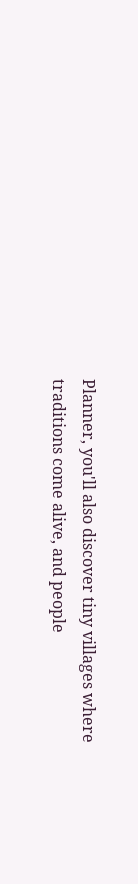Planner, you'll also discover tiny villages where traditions come alive, and people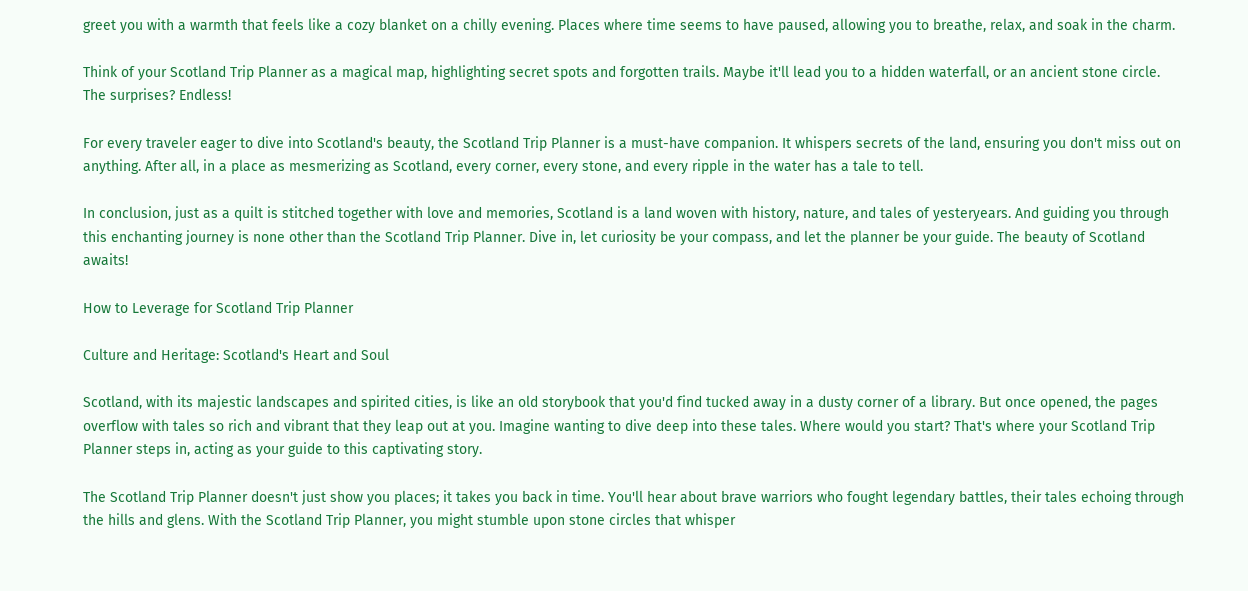greet you with a warmth that feels like a cozy blanket on a chilly evening. Places where time seems to have paused, allowing you to breathe, relax, and soak in the charm.

Think of your Scotland Trip Planner as a magical map, highlighting secret spots and forgotten trails. Maybe it'll lead you to a hidden waterfall, or an ancient stone circle. The surprises? Endless!

For every traveler eager to dive into Scotland's beauty, the Scotland Trip Planner is a must-have companion. It whispers secrets of the land, ensuring you don't miss out on anything. After all, in a place as mesmerizing as Scotland, every corner, every stone, and every ripple in the water has a tale to tell.

In conclusion, just as a quilt is stitched together with love and memories, Scotland is a land woven with history, nature, and tales of yesteryears. And guiding you through this enchanting journey is none other than the Scotland Trip Planner. Dive in, let curiosity be your compass, and let the planner be your guide. The beauty of Scotland awaits!

How to Leverage for Scotland Trip Planner

Culture and Heritage: Scotland's Heart and Soul

Scotland, with its majestic landscapes and spirited cities, is like an old storybook that you'd find tucked away in a dusty corner of a library. But once opened, the pages overflow with tales so rich and vibrant that they leap out at you. Imagine wanting to dive deep into these tales. Where would you start? That's where your Scotland Trip Planner steps in, acting as your guide to this captivating story.

The Scotland Trip Planner doesn't just show you places; it takes you back in time. You'll hear about brave warriors who fought legendary battles, their tales echoing through the hills and glens. With the Scotland Trip Planner, you might stumble upon stone circles that whisper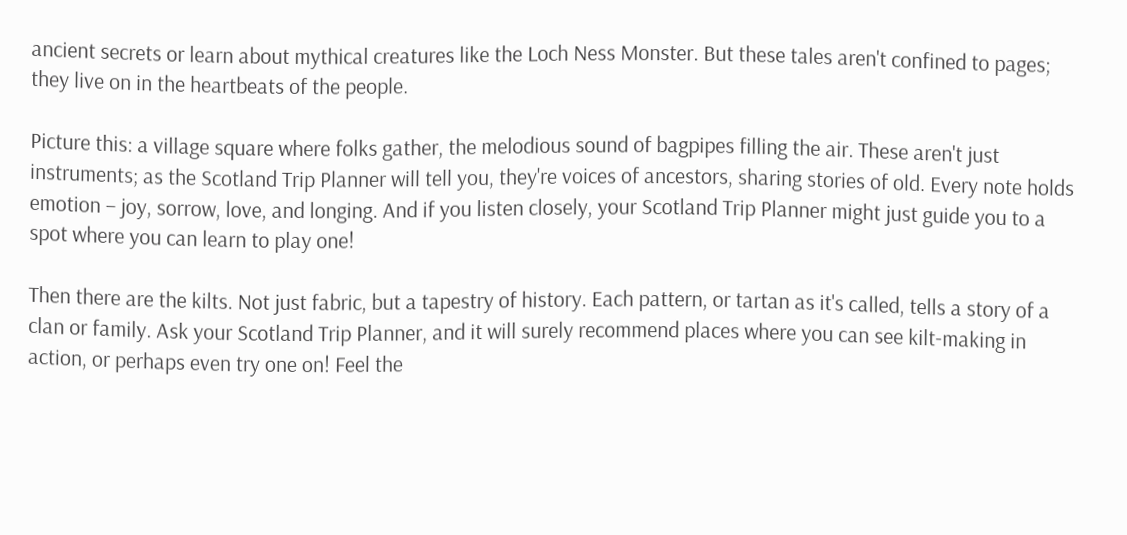ancient secrets or learn about mythical creatures like the Loch Ness Monster. But these tales aren't confined to pages; they live on in the heartbeats of the people.

Picture this: a village square where folks gather, the melodious sound of bagpipes filling the air. These aren't just instruments; as the Scotland Trip Planner will tell you, they're voices of ancestors, sharing stories of old. Every note holds emotion – joy, sorrow, love, and longing. And if you listen closely, your Scotland Trip Planner might just guide you to a spot where you can learn to play one!

Then there are the kilts. Not just fabric, but a tapestry of history. Each pattern, or tartan as it's called, tells a story of a clan or family. Ask your Scotland Trip Planner, and it will surely recommend places where you can see kilt-making in action, or perhaps even try one on! Feel the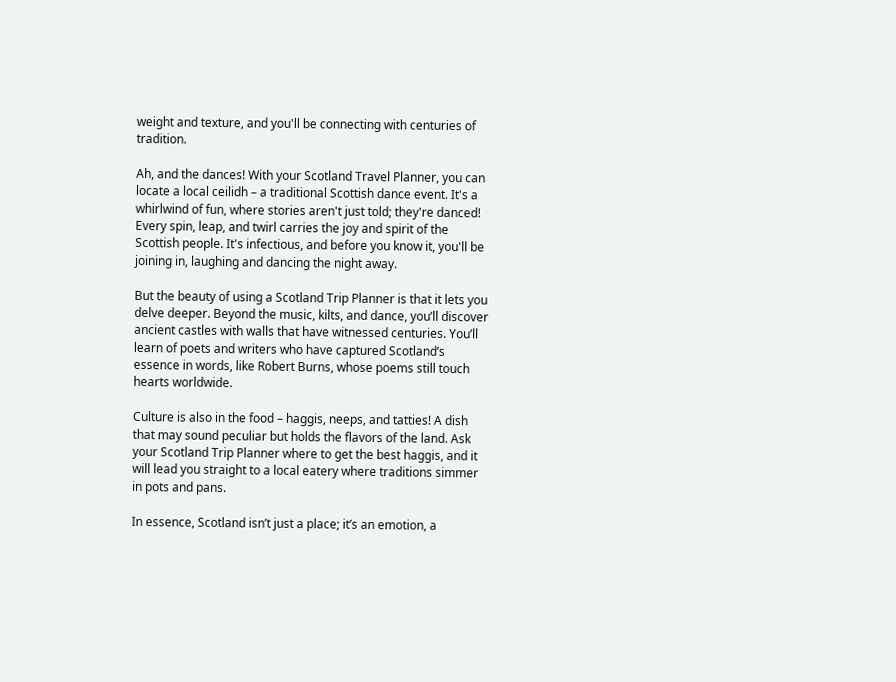weight and texture, and you'll be connecting with centuries of tradition.

Ah, and the dances! With your Scotland Travel Planner, you can locate a local ceilidh – a traditional Scottish dance event. It's a whirlwind of fun, where stories aren't just told; they're danced! Every spin, leap, and twirl carries the joy and spirit of the Scottish people. It's infectious, and before you know it, you'll be joining in, laughing and dancing the night away.

But the beauty of using a Scotland Trip Planner is that it lets you delve deeper. Beyond the music, kilts, and dance, you’ll discover ancient castles with walls that have witnessed centuries. You’ll learn of poets and writers who have captured Scotland’s essence in words, like Robert Burns, whose poems still touch hearts worldwide.

Culture is also in the food – haggis, neeps, and tatties! A dish that may sound peculiar but holds the flavors of the land. Ask your Scotland Trip Planner where to get the best haggis, and it will lead you straight to a local eatery where traditions simmer in pots and pans.

In essence, Scotland isn’t just a place; it’s an emotion, a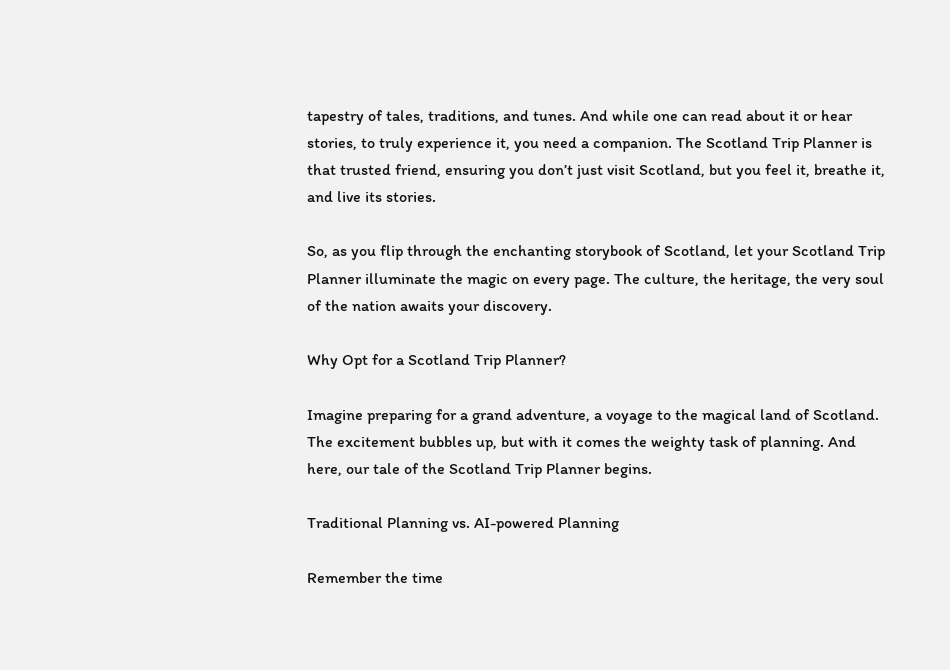tapestry of tales, traditions, and tunes. And while one can read about it or hear stories, to truly experience it, you need a companion. The Scotland Trip Planner is that trusted friend, ensuring you don’t just visit Scotland, but you feel it, breathe it, and live its stories.

So, as you flip through the enchanting storybook of Scotland, let your Scotland Trip Planner illuminate the magic on every page. The culture, the heritage, the very soul of the nation awaits your discovery.

Why Opt for a Scotland Trip Planner?

Imagine preparing for a grand adventure, a voyage to the magical land of Scotland. The excitement bubbles up, but with it comes the weighty task of planning. And here, our tale of the Scotland Trip Planner begins.

Traditional Planning vs. AI-powered Planning

Remember the time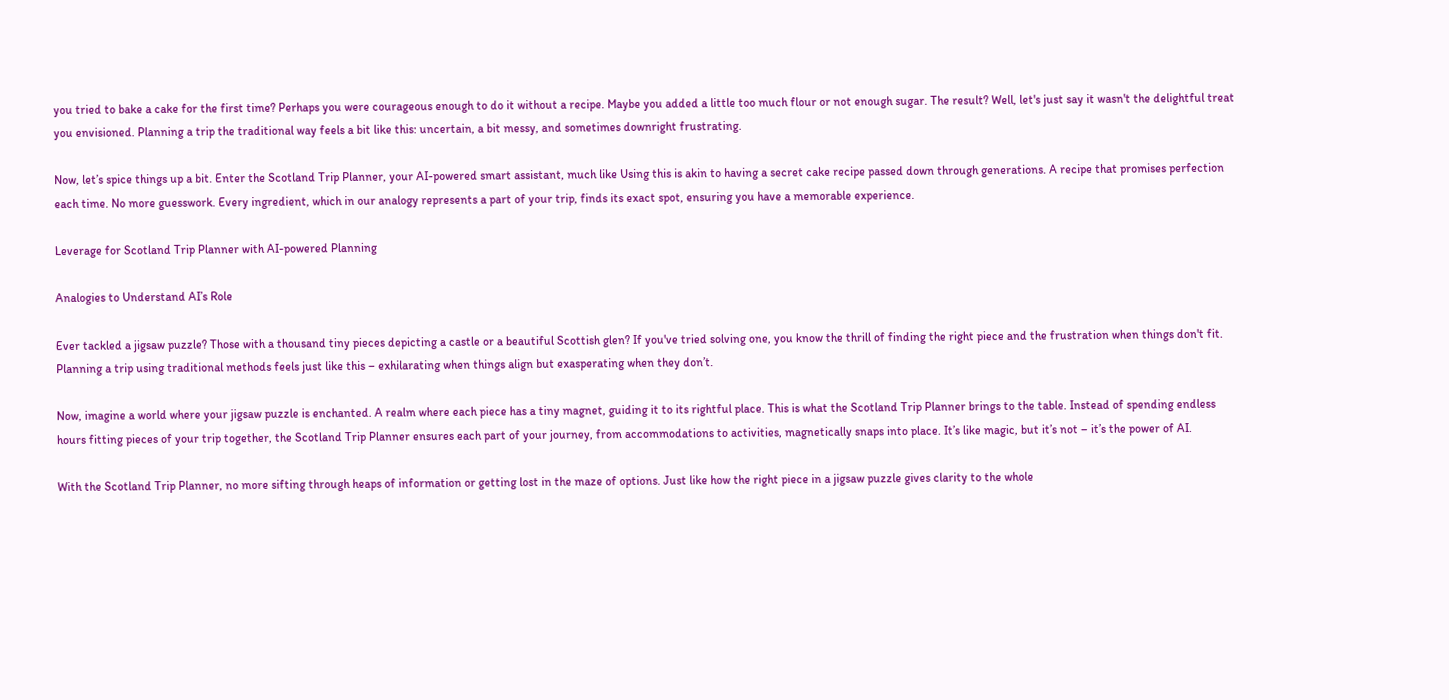you tried to bake a cake for the first time? Perhaps you were courageous enough to do it without a recipe. Maybe you added a little too much flour or not enough sugar. The result? Well, let's just say it wasn't the delightful treat you envisioned. Planning a trip the traditional way feels a bit like this: uncertain, a bit messy, and sometimes downright frustrating.

Now, let’s spice things up a bit. Enter the Scotland Trip Planner, your AI-powered smart assistant, much like Using this is akin to having a secret cake recipe passed down through generations. A recipe that promises perfection each time. No more guesswork. Every ingredient, which in our analogy represents a part of your trip, finds its exact spot, ensuring you have a memorable experience.

Leverage for Scotland Trip Planner with AI-powered Planning

Analogies to Understand AI’s Role

Ever tackled a jigsaw puzzle? Those with a thousand tiny pieces depicting a castle or a beautiful Scottish glen? If you've tried solving one, you know the thrill of finding the right piece and the frustration when things don't fit. Planning a trip using traditional methods feels just like this – exhilarating when things align but exasperating when they don’t.

Now, imagine a world where your jigsaw puzzle is enchanted. A realm where each piece has a tiny magnet, guiding it to its rightful place. This is what the Scotland Trip Planner brings to the table. Instead of spending endless hours fitting pieces of your trip together, the Scotland Trip Planner ensures each part of your journey, from accommodations to activities, magnetically snaps into place. It’s like magic, but it’s not – it’s the power of AI.

With the Scotland Trip Planner, no more sifting through heaps of information or getting lost in the maze of options. Just like how the right piece in a jigsaw puzzle gives clarity to the whole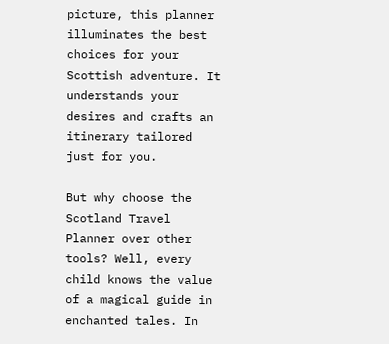picture, this planner illuminates the best choices for your Scottish adventure. It understands your desires and crafts an itinerary tailored just for you.

But why choose the Scotland Travel Planner over other tools? Well, every child knows the value of a magical guide in enchanted tales. In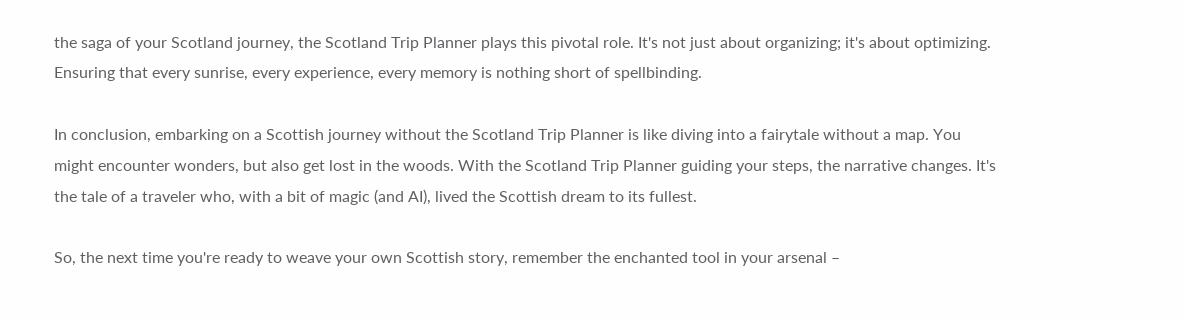the saga of your Scotland journey, the Scotland Trip Planner plays this pivotal role. It's not just about organizing; it's about optimizing. Ensuring that every sunrise, every experience, every memory is nothing short of spellbinding.

In conclusion, embarking on a Scottish journey without the Scotland Trip Planner is like diving into a fairytale without a map. You might encounter wonders, but also get lost in the woods. With the Scotland Trip Planner guiding your steps, the narrative changes. It's the tale of a traveler who, with a bit of magic (and AI), lived the Scottish dream to its fullest.

So, the next time you're ready to weave your own Scottish story, remember the enchanted tool in your arsenal –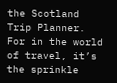the Scotland Trip Planner. For in the world of travel, it’s the sprinkle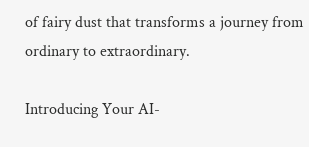of fairy dust that transforms a journey from ordinary to extraordinary.

Introducing Your AI-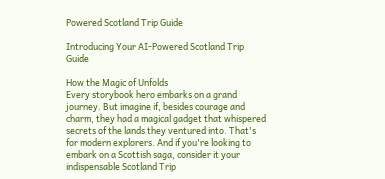Powered Scotland Trip Guide

Introducing Your AI-Powered Scotland Trip Guide

How the Magic of Unfolds
Every storybook hero embarks on a grand journey. But imagine if, besides courage and charm, they had a magical gadget that whispered secrets of the lands they ventured into. That's for modern explorers. And if you're looking to embark on a Scottish saga, consider it your indispensable Scotland Trip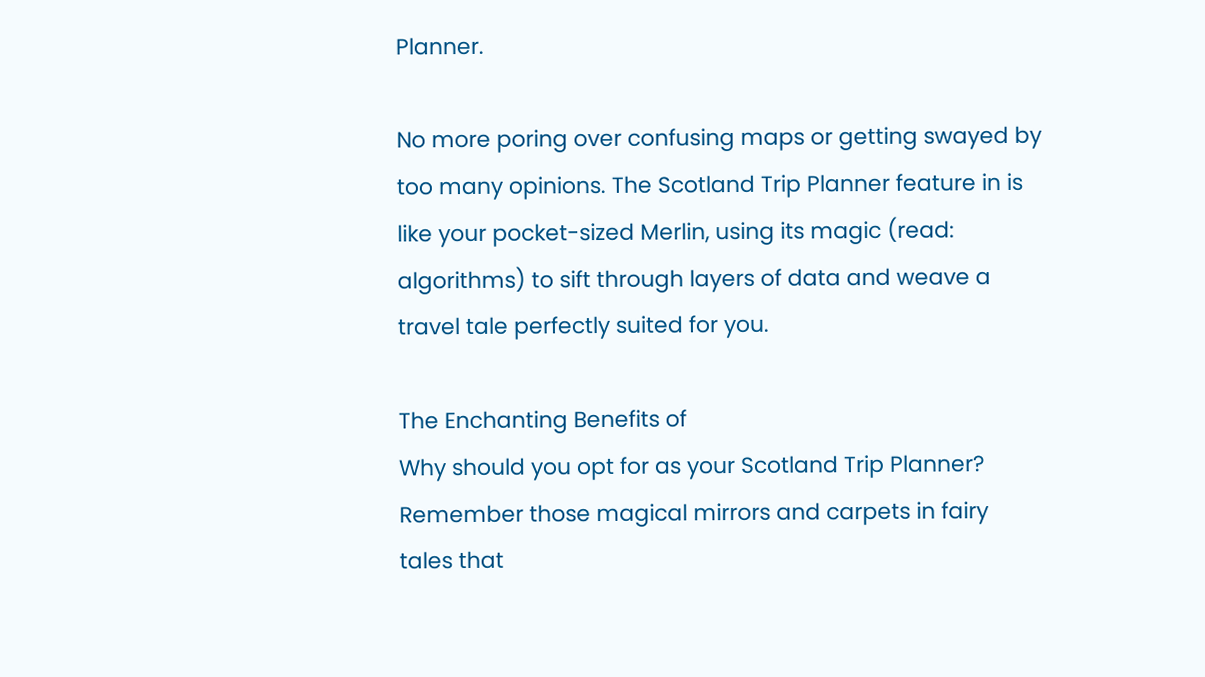Planner.

No more poring over confusing maps or getting swayed by too many opinions. The Scotland Trip Planner feature in is like your pocket-sized Merlin, using its magic (read: algorithms) to sift through layers of data and weave a travel tale perfectly suited for you.

The Enchanting Benefits of
Why should you opt for as your Scotland Trip Planner? Remember those magical mirrors and carpets in fairy tales that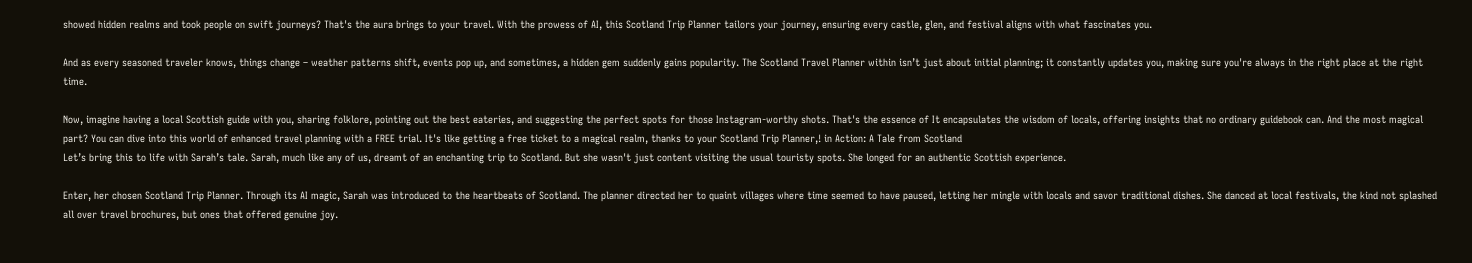showed hidden realms and took people on swift journeys? That's the aura brings to your travel. With the prowess of AI, this Scotland Trip Planner tailors your journey, ensuring every castle, glen, and festival aligns with what fascinates you.

And as every seasoned traveler knows, things change – weather patterns shift, events pop up, and sometimes, a hidden gem suddenly gains popularity. The Scotland Travel Planner within isn’t just about initial planning; it constantly updates you, making sure you're always in the right place at the right time.

Now, imagine having a local Scottish guide with you, sharing folklore, pointing out the best eateries, and suggesting the perfect spots for those Instagram-worthy shots. That's the essence of It encapsulates the wisdom of locals, offering insights that no ordinary guidebook can. And the most magical part? You can dive into this world of enhanced travel planning with a FREE trial. It's like getting a free ticket to a magical realm, thanks to your Scotland Trip Planner,! in Action: A Tale from Scotland
Let’s bring this to life with Sarah’s tale. Sarah, much like any of us, dreamt of an enchanting trip to Scotland. But she wasn't just content visiting the usual touristy spots. She longed for an authentic Scottish experience.

Enter, her chosen Scotland Trip Planner. Through its AI magic, Sarah was introduced to the heartbeats of Scotland. The planner directed her to quaint villages where time seemed to have paused, letting her mingle with locals and savor traditional dishes. She danced at local festivals, the kind not splashed all over travel brochures, but ones that offered genuine joy.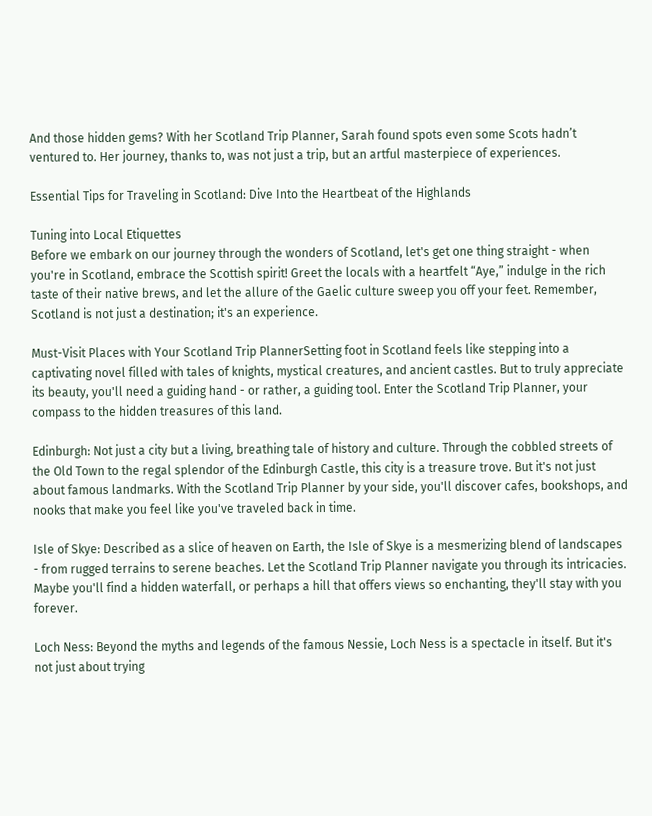And those hidden gems? With her Scotland Trip Planner, Sarah found spots even some Scots hadn’t ventured to. Her journey, thanks to, was not just a trip, but an artful masterpiece of experiences.

Essential Tips for Traveling in Scotland: Dive Into the Heartbeat of the Highlands

Tuning into Local Etiquettes
Before we embark on our journey through the wonders of Scotland, let's get one thing straight - when you're in Scotland, embrace the Scottish spirit! Greet the locals with a heartfelt “Aye,” indulge in the rich taste of their native brews, and let the allure of the Gaelic culture sweep you off your feet. Remember, Scotland is not just a destination; it's an experience.

Must-Visit Places with Your Scotland Trip PlannerSetting foot in Scotland feels like stepping into a captivating novel filled with tales of knights, mystical creatures, and ancient castles. But to truly appreciate its beauty, you'll need a guiding hand - or rather, a guiding tool. Enter the Scotland Trip Planner, your compass to the hidden treasures of this land.

Edinburgh: Not just a city but a living, breathing tale of history and culture. Through the cobbled streets of the Old Town to the regal splendor of the Edinburgh Castle, this city is a treasure trove. But it's not just about famous landmarks. With the Scotland Trip Planner by your side, you'll discover cafes, bookshops, and nooks that make you feel like you've traveled back in time.

Isle of Skye: Described as a slice of heaven on Earth, the Isle of Skye is a mesmerizing blend of landscapes - from rugged terrains to serene beaches. Let the Scotland Trip Planner navigate you through its intricacies. Maybe you'll find a hidden waterfall, or perhaps a hill that offers views so enchanting, they'll stay with you forever.

Loch Ness: Beyond the myths and legends of the famous Nessie, Loch Ness is a spectacle in itself. But it's not just about trying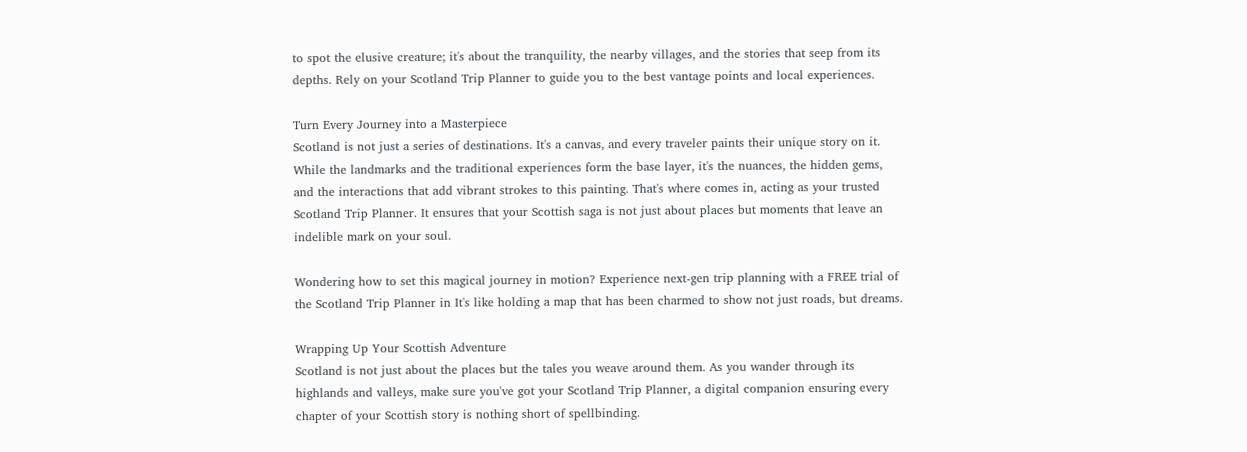to spot the elusive creature; it's about the tranquility, the nearby villages, and the stories that seep from its depths. Rely on your Scotland Trip Planner to guide you to the best vantage points and local experiences.

Turn Every Journey into a Masterpiece
Scotland is not just a series of destinations. It's a canvas, and every traveler paints their unique story on it. While the landmarks and the traditional experiences form the base layer, it's the nuances, the hidden gems, and the interactions that add vibrant strokes to this painting. That's where comes in, acting as your trusted Scotland Trip Planner. It ensures that your Scottish saga is not just about places but moments that leave an indelible mark on your soul.

Wondering how to set this magical journey in motion? Experience next-gen trip planning with a FREE trial of the Scotland Trip Planner in It's like holding a map that has been charmed to show not just roads, but dreams.

Wrapping Up Your Scottish Adventure
Scotland is not just about the places but the tales you weave around them. As you wander through its highlands and valleys, make sure you've got your Scotland Trip Planner, a digital companion ensuring every chapter of your Scottish story is nothing short of spellbinding.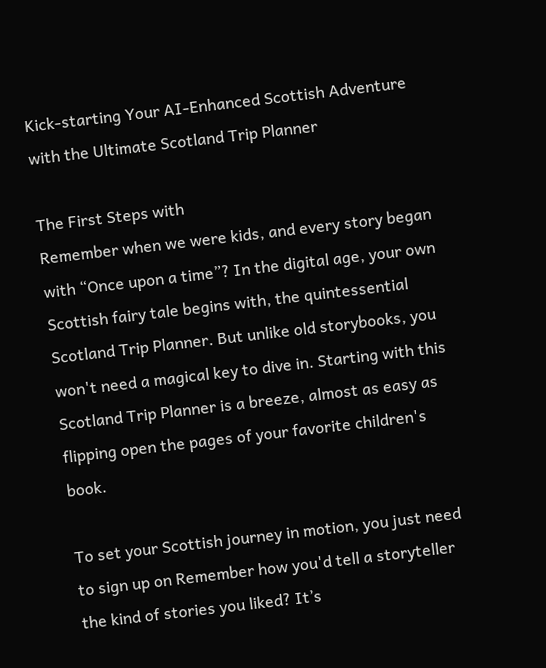Kick-starting Your AI-Enhanced Scottish Adventure with the Ultimate Scotland Trip Planner

The First Steps with
Remember when we were kids, and every story began with “Once upon a time”? In the digital age, your own Scottish fairy tale begins with, the quintessential Scotland Trip Planner. But unlike old storybooks, you won't need a magical key to dive in. Starting with this Scotland Trip Planner is a breeze, almost as easy as flipping open the pages of your favorite children's book.

To set your Scottish journey in motion, you just need to sign up on Remember how you'd tell a storyteller the kind of stories you liked? It’s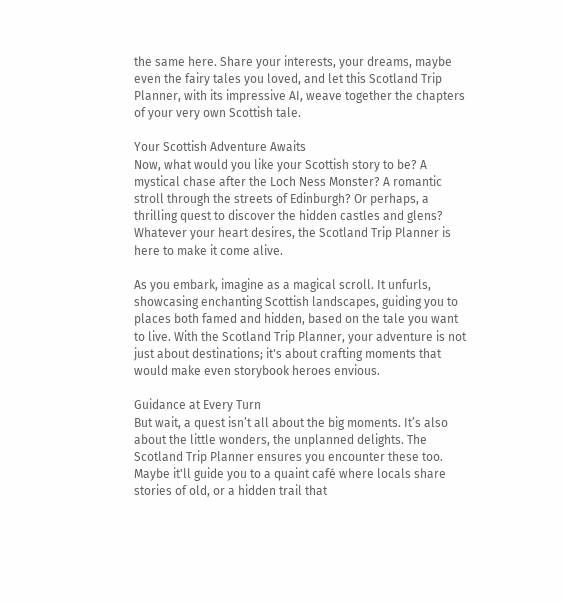the same here. Share your interests, your dreams, maybe even the fairy tales you loved, and let this Scotland Trip Planner, with its impressive AI, weave together the chapters of your very own Scottish tale.

Your Scottish Adventure Awaits
Now, what would you like your Scottish story to be? A mystical chase after the Loch Ness Monster? A romantic stroll through the streets of Edinburgh? Or perhaps, a thrilling quest to discover the hidden castles and glens? Whatever your heart desires, the Scotland Trip Planner is here to make it come alive.

As you embark, imagine as a magical scroll. It unfurls, showcasing enchanting Scottish landscapes, guiding you to places both famed and hidden, based on the tale you want to live. With the Scotland Trip Planner, your adventure is not just about destinations; it's about crafting moments that would make even storybook heroes envious.

Guidance at Every Turn
But wait, a quest isn’t all about the big moments. It’s also about the little wonders, the unplanned delights. The Scotland Trip Planner ensures you encounter these too. Maybe it'll guide you to a quaint café where locals share stories of old, or a hidden trail that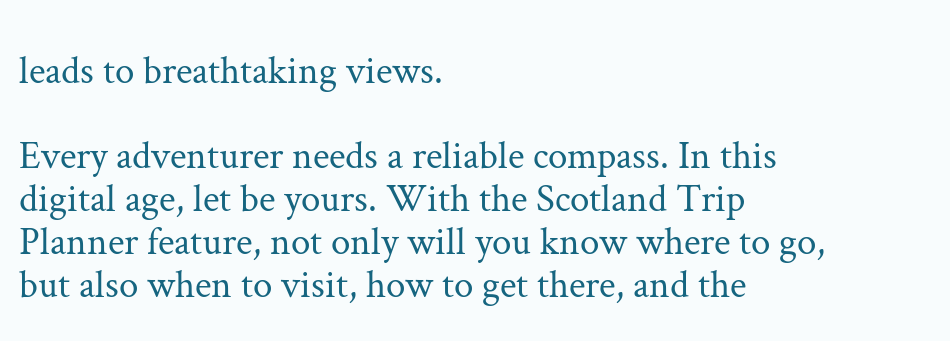leads to breathtaking views.

Every adventurer needs a reliable compass. In this digital age, let be yours. With the Scotland Trip Planner feature, not only will you know where to go, but also when to visit, how to get there, and the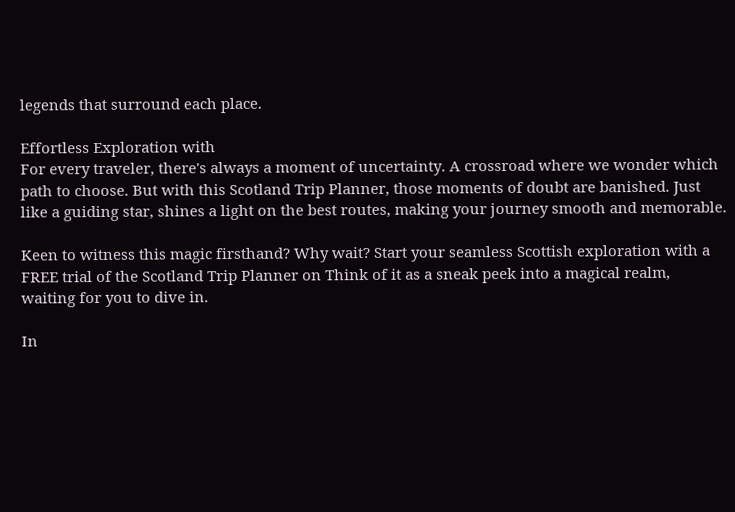legends that surround each place.

Effortless Exploration with
For every traveler, there's always a moment of uncertainty. A crossroad where we wonder which path to choose. But with this Scotland Trip Planner, those moments of doubt are banished. Just like a guiding star, shines a light on the best routes, making your journey smooth and memorable.

Keen to witness this magic firsthand? Why wait? Start your seamless Scottish exploration with a FREE trial of the Scotland Trip Planner on Think of it as a sneak peek into a magical realm, waiting for you to dive in.

In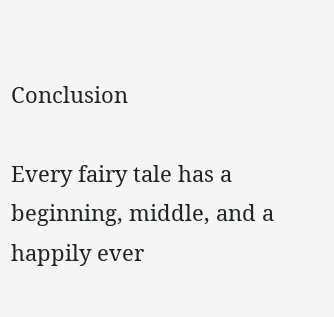Conclusion

Every fairy tale has a beginning, middle, and a happily ever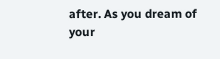after. As you dream of your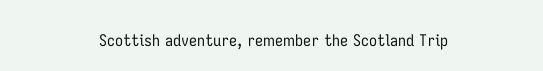Scottish adventure, remember the Scotland Trip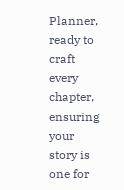Planner, ready to craft every chapter, ensuring your story is one for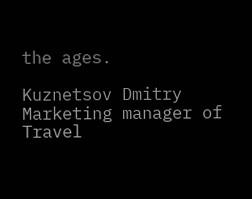the ages.

Kuznetsov Dmitry
Marketing manager of
Travel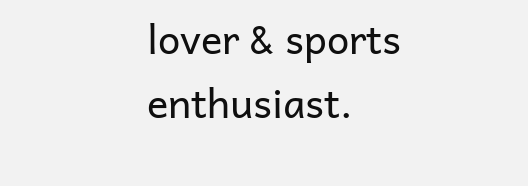lover & sports enthusiast.